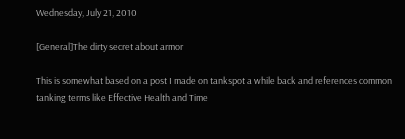Wednesday, July 21, 2010

[General]The dirty secret about armor

This is somewhat based on a post I made on tankspot a while back and references common tanking terms like Effective Health and Time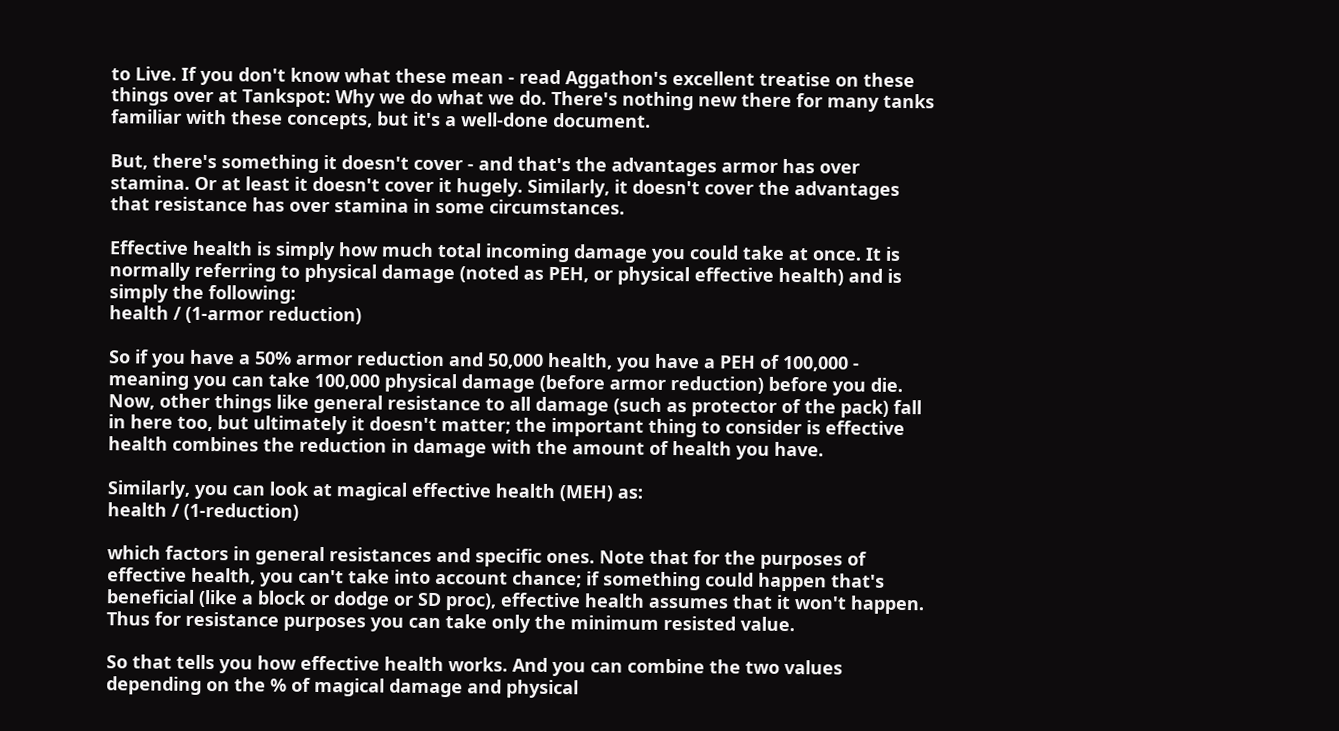to Live. If you don't know what these mean - read Aggathon's excellent treatise on these things over at Tankspot: Why we do what we do. There's nothing new there for many tanks familiar with these concepts, but it's a well-done document.

But, there's something it doesn't cover - and that's the advantages armor has over stamina. Or at least it doesn't cover it hugely. Similarly, it doesn't cover the advantages that resistance has over stamina in some circumstances.

Effective health is simply how much total incoming damage you could take at once. It is normally referring to physical damage (noted as PEH, or physical effective health) and is simply the following:
health / (1-armor reduction)

So if you have a 50% armor reduction and 50,000 health, you have a PEH of 100,000 - meaning you can take 100,000 physical damage (before armor reduction) before you die. Now, other things like general resistance to all damage (such as protector of the pack) fall in here too, but ultimately it doesn't matter; the important thing to consider is effective health combines the reduction in damage with the amount of health you have.

Similarly, you can look at magical effective health (MEH) as:
health / (1-reduction)

which factors in general resistances and specific ones. Note that for the purposes of effective health, you can't take into account chance; if something could happen that's beneficial (like a block or dodge or SD proc), effective health assumes that it won't happen. Thus for resistance purposes you can take only the minimum resisted value.

So that tells you how effective health works. And you can combine the two values depending on the % of magical damage and physical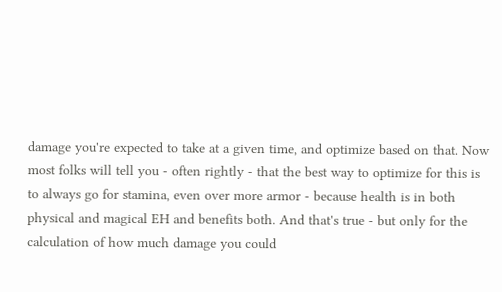damage you're expected to take at a given time, and optimize based on that. Now most folks will tell you - often rightly - that the best way to optimize for this is to always go for stamina, even over more armor - because health is in both physical and magical EH and benefits both. And that's true - but only for the calculation of how much damage you could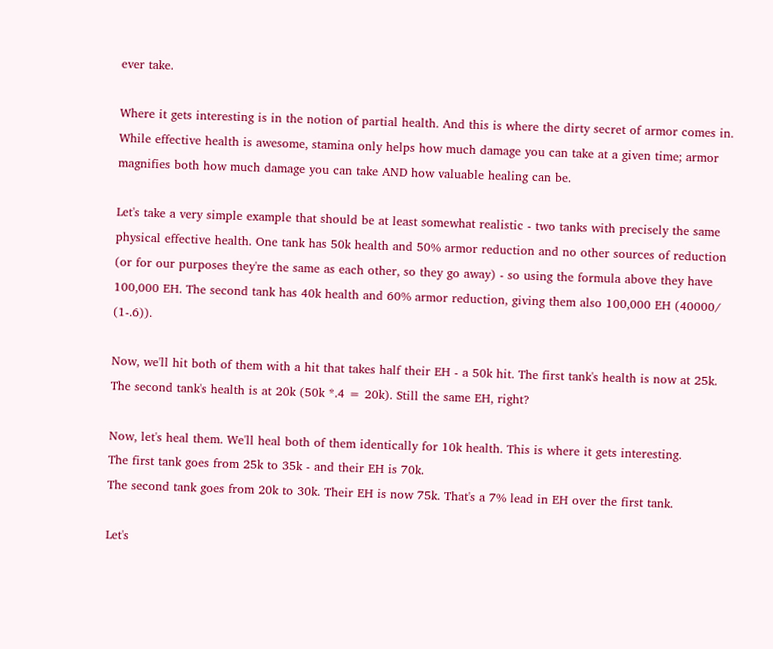ever take.

Where it gets interesting is in the notion of partial health. And this is where the dirty secret of armor comes in. While effective health is awesome, stamina only helps how much damage you can take at a given time; armor magnifies both how much damage you can take AND how valuable healing can be.

Let's take a very simple example that should be at least somewhat realistic - two tanks with precisely the same physical effective health. One tank has 50k health and 50% armor reduction and no other sources of reduction (or for our purposes they're the same as each other, so they go away) - so using the formula above they have 100,000 EH. The second tank has 40k health and 60% armor reduction, giving them also 100,000 EH (40000/ (1-.6)).

Now, we'll hit both of them with a hit that takes half their EH - a 50k hit. The first tank's health is now at 25k. The second tank's health is at 20k (50k *.4 = 20k). Still the same EH, right?

Now, let's heal them. We'll heal both of them identically for 10k health. This is where it gets interesting.
The first tank goes from 25k to 35k - and their EH is 70k.
The second tank goes from 20k to 30k. Their EH is now 75k. That's a 7% lead in EH over the first tank.

Let's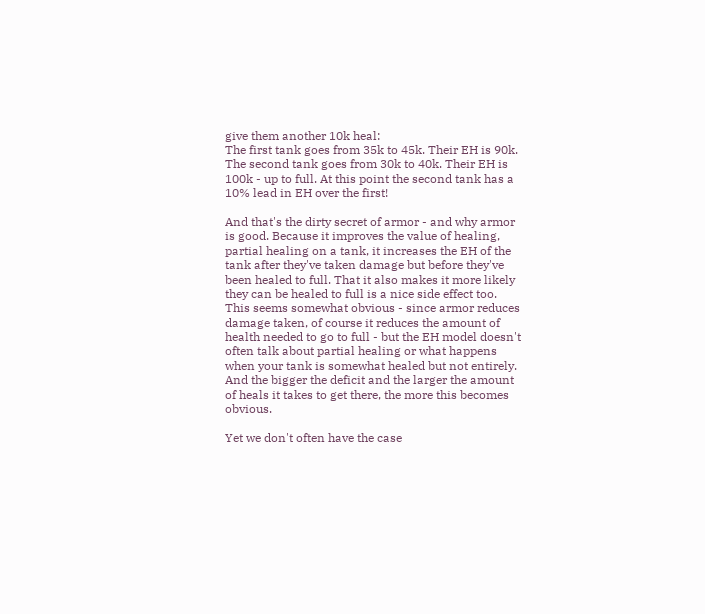give them another 10k heal:
The first tank goes from 35k to 45k. Their EH is 90k.
The second tank goes from 30k to 40k. Their EH is 100k - up to full. At this point the second tank has a 10% lead in EH over the first!

And that's the dirty secret of armor - and why armor is good. Because it improves the value of healing, partial healing on a tank, it increases the EH of the tank after they've taken damage but before they've been healed to full. That it also makes it more likely they can be healed to full is a nice side effect too. This seems somewhat obvious - since armor reduces damage taken, of course it reduces the amount of health needed to go to full - but the EH model doesn't often talk about partial healing or what happens when your tank is somewhat healed but not entirely. And the bigger the deficit and the larger the amount of heals it takes to get there, the more this becomes obvious.

Yet we don't often have the case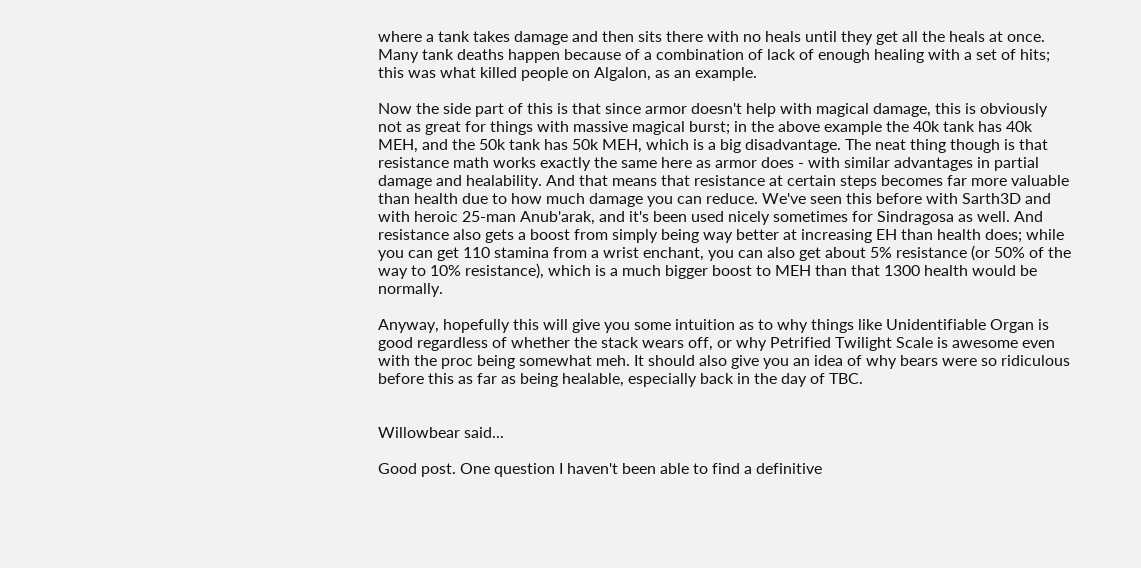where a tank takes damage and then sits there with no heals until they get all the heals at once. Many tank deaths happen because of a combination of lack of enough healing with a set of hits; this was what killed people on Algalon, as an example.

Now the side part of this is that since armor doesn't help with magical damage, this is obviously not as great for things with massive magical burst; in the above example the 40k tank has 40k MEH, and the 50k tank has 50k MEH, which is a big disadvantage. The neat thing though is that resistance math works exactly the same here as armor does - with similar advantages in partial damage and healability. And that means that resistance at certain steps becomes far more valuable than health due to how much damage you can reduce. We've seen this before with Sarth3D and with heroic 25-man Anub'arak, and it's been used nicely sometimes for Sindragosa as well. And resistance also gets a boost from simply being way better at increasing EH than health does; while you can get 110 stamina from a wrist enchant, you can also get about 5% resistance (or 50% of the way to 10% resistance), which is a much bigger boost to MEH than that 1300 health would be normally.

Anyway, hopefully this will give you some intuition as to why things like Unidentifiable Organ is good regardless of whether the stack wears off, or why Petrified Twilight Scale is awesome even with the proc being somewhat meh. It should also give you an idea of why bears were so ridiculous before this as far as being healable, especially back in the day of TBC.


Willowbear said...

Good post. One question I haven't been able to find a definitive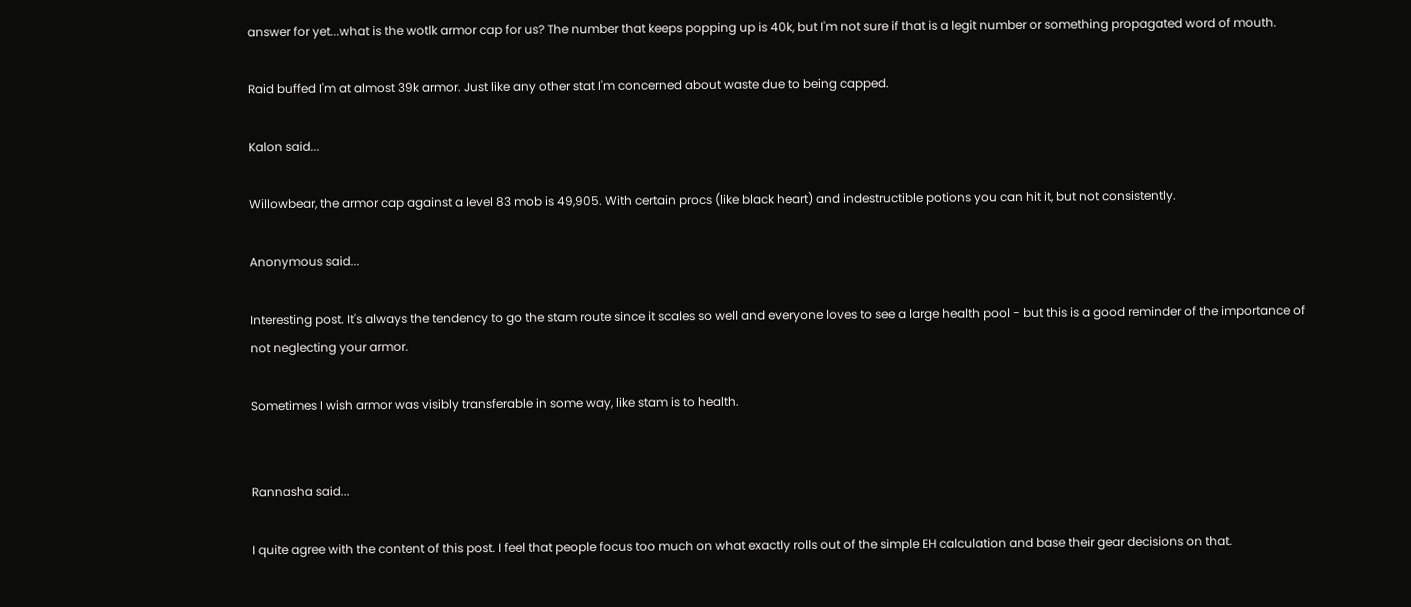answer for yet...what is the wotlk armor cap for us? The number that keeps popping up is 40k, but I'm not sure if that is a legit number or something propagated word of mouth.

Raid buffed I'm at almost 39k armor. Just like any other stat I'm concerned about waste due to being capped.

Kalon said...

Willowbear, the armor cap against a level 83 mob is 49,905. With certain procs (like black heart) and indestructible potions you can hit it, but not consistently.

Anonymous said...

Interesting post. It's always the tendency to go the stam route since it scales so well and everyone loves to see a large health pool - but this is a good reminder of the importance of not neglecting your armor.

Sometimes I wish armor was visibly transferable in some way, like stam is to health.


Rannasha said...

I quite agree with the content of this post. I feel that people focus too much on what exactly rolls out of the simple EH calculation and base their gear decisions on that.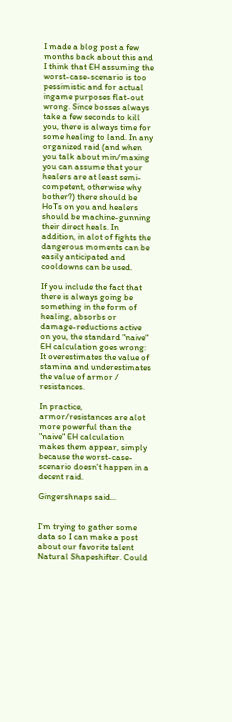I made a blog post a few months back about this and I think that EH assuming the worst-case-scenario is too pessimistic and for actual ingame purposes flat-out wrong. Since bosses always take a few seconds to kill you, there is always time for some healing to land. In any organized raid (and when you talk about min/maxing you can assume that your healers are at least semi-competent, otherwise why bother?) there should be HoTs on you and healers should be machine-gunning their direct heals. In addition, in alot of fights the dangerous moments can be easily anticipated and cooldowns can be used.

If you include the fact that there is always going be something in the form of healing, absorbs or damage-reductions active on you, the standard "naive" EH calculation goes wrong: It overestimates the value of stamina and underestimates the value of armor / resistances.

In practice, armor/resistances are alot more powerful than the "naive" EH calculation makes them appear, simply because the worst-case-scenario doesn't happen in a decent raid.

Gingershnaps said...


I'm trying to gather some data so I can make a post about our favorite talent Natural Shapeshifter. Could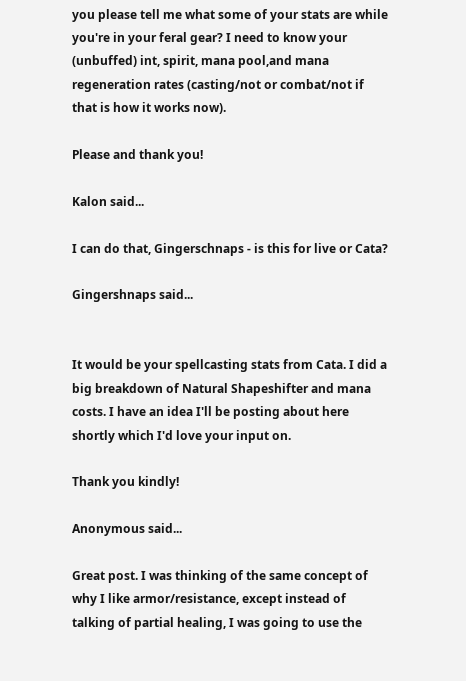you please tell me what some of your stats are while you're in your feral gear? I need to know your (unbuffed) int, spirit, mana pool,and mana regeneration rates (casting/not or combat/not if that is how it works now).

Please and thank you!

Kalon said...

I can do that, Gingerschnaps - is this for live or Cata?

Gingershnaps said...


It would be your spellcasting stats from Cata. I did a big breakdown of Natural Shapeshifter and mana costs. I have an idea I'll be posting about here shortly which I'd love your input on.

Thank you kindly!

Anonymous said...

Great post. I was thinking of the same concept of why I like armor/resistance, except instead of talking of partial healing, I was going to use the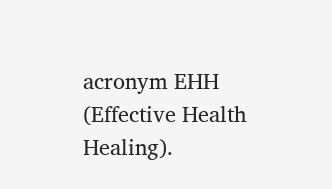acronym EHH (Effective Health Healing).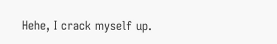Hehe, I crack myself up.